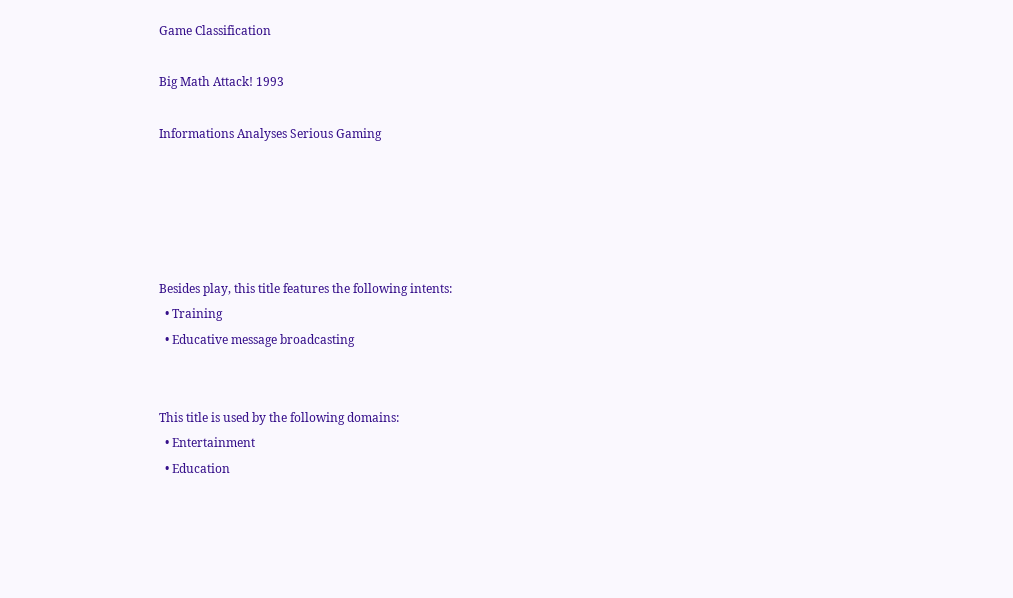Game Classification

Big Math Attack! 1993

Informations Analyses Serious Gaming





Besides play, this title features the following intents:
  • Training
  • Educative message broadcasting


This title is used by the following domains:
  • Entertainment
  • Education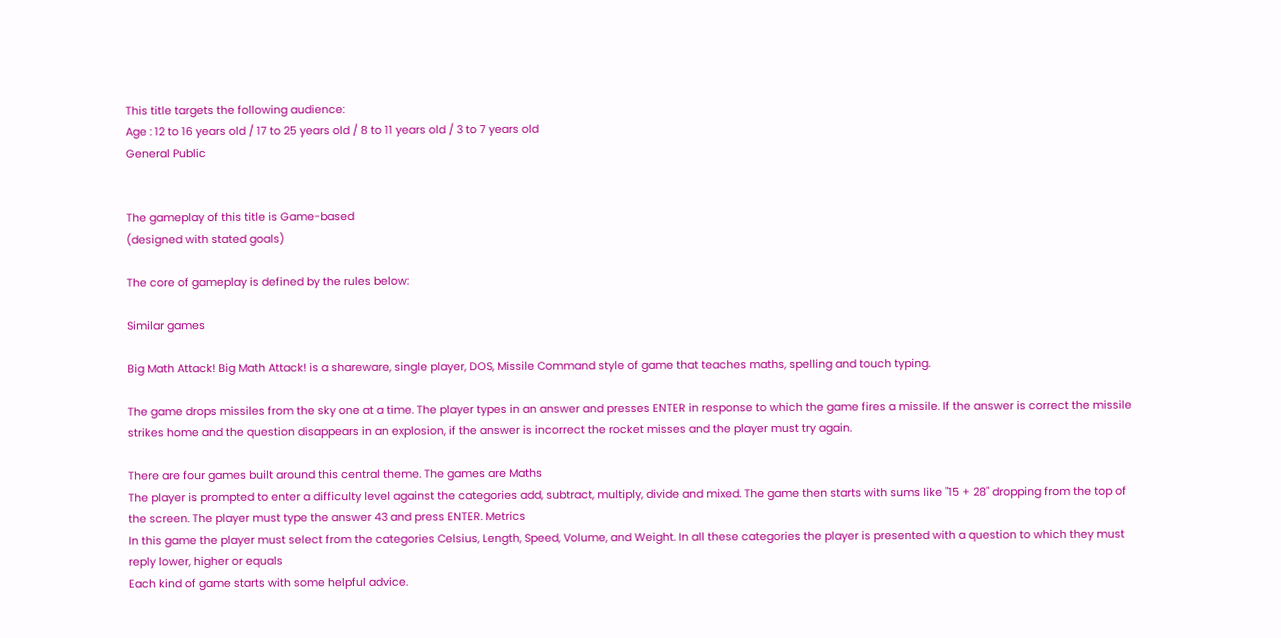This title targets the following audience:
Age : 12 to 16 years old / 17 to 25 years old / 8 to 11 years old / 3 to 7 years old
General Public


The gameplay of this title is Game-based
(designed with stated goals)

The core of gameplay is defined by the rules below:

Similar games

Big Math Attack! Big Math Attack! is a shareware, single player, DOS, Missile Command style of game that teaches maths, spelling and touch typing.

The game drops missiles from the sky one at a time. The player types in an answer and presses ENTER in response to which the game fires a missile. If the answer is correct the missile strikes home and the question disappears in an explosion, if the answer is incorrect the rocket misses and the player must try again.

There are four games built around this central theme. The games are Maths
The player is prompted to enter a difficulty level against the categories add, subtract, multiply, divide and mixed. The game then starts with sums like "15 + 28" dropping from the top of the screen. The player must type the answer 43 and press ENTER. Metrics
In this game the player must select from the categories Celsius, Length, Speed, Volume, and Weight. In all these categories the player is presented with a question to which they must reply lower, higher or equals
Each kind of game starts with some helpful advice.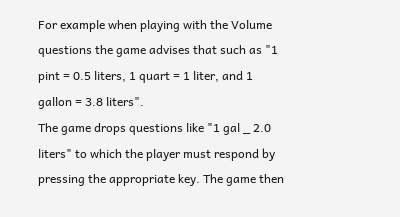For example when playing with the Volume questions the game advises that such as "1 pint = 0.5 liters, 1 quart = 1 liter, and 1 gallon = 3.8 liters".
The game drops questions like "1 gal _ 2.0 liters" to which the player must respond by pressing the appropriate key. The game then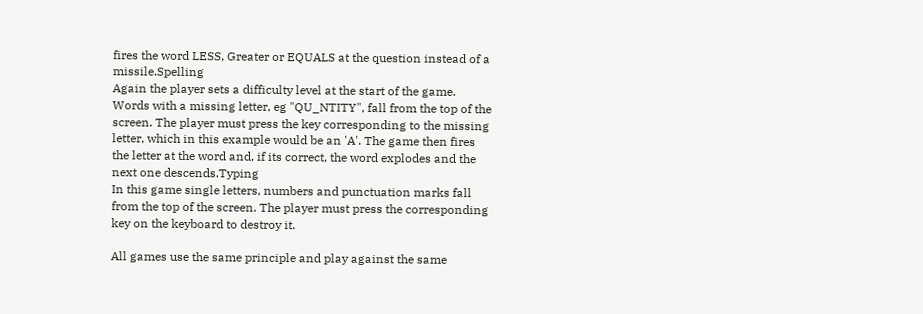fires the word LESS, Greater or EQUALS at the question instead of a missile.Spelling
Again the player sets a difficulty level at the start of the game. Words with a missing letter, eg "QU_NTITY", fall from the top of the screen. The player must press the key corresponding to the missing letter, which in this example would be an 'A'. The game then fires the letter at the word and, if its correct, the word explodes and the next one descends.Typing
In this game single letters, numbers and punctuation marks fall from the top of the screen. The player must press the corresponding key on the keyboard to destroy it.

All games use the same principle and play against the same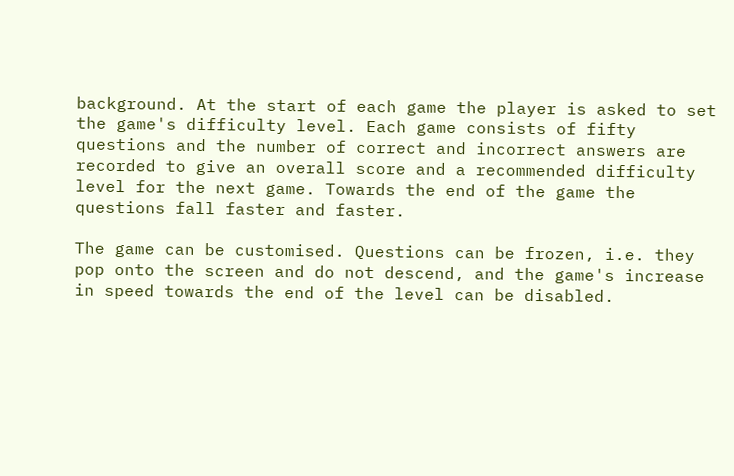background. At the start of each game the player is asked to set the game's difficulty level. Each game consists of fifty questions and the number of correct and incorrect answers are recorded to give an overall score and a recommended difficulty level for the next game. Towards the end of the game the questions fall faster and faster.

The game can be customised. Questions can be frozen, i.e. they pop onto the screen and do not descend, and the game's increase in speed towards the end of the level can be disabled.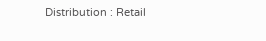Distribution : Retail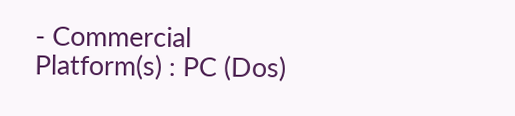- Commercial
Platform(s) : PC (Dos)